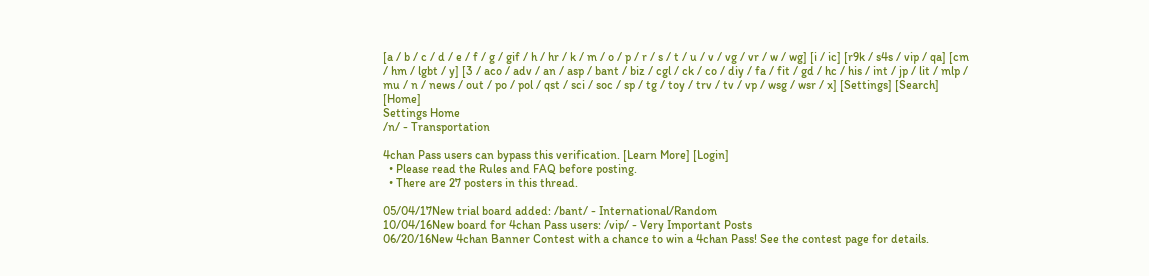[a / b / c / d / e / f / g / gif / h / hr / k / m / o / p / r / s / t / u / v / vg / vr / w / wg] [i / ic] [r9k / s4s / vip / qa] [cm / hm / lgbt / y] [3 / aco / adv / an / asp / bant / biz / cgl / ck / co / diy / fa / fit / gd / hc / his / int / jp / lit / mlp / mu / n / news / out / po / pol / qst / sci / soc / sp / tg / toy / trv / tv / vp / wsg / wsr / x] [Settings] [Search] [Home]
Settings Home
/n/ - Transportation

4chan Pass users can bypass this verification. [Learn More] [Login]
  • Please read the Rules and FAQ before posting.
  • There are 27 posters in this thread.

05/04/17New trial board added: /bant/ - International/Random
10/04/16New board for 4chan Pass users: /vip/ - Very Important Posts
06/20/16New 4chan Banner Contest with a chance to win a 4chan Pass! See the contest page for details.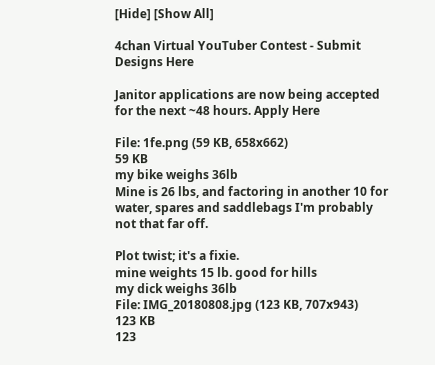[Hide] [Show All]

4chan Virtual YouTuber Contest - Submit Designs Here

Janitor applications are now being accepted for the next ~48 hours. Apply Here

File: 1fe.png (59 KB, 658x662)
59 KB
my bike weighs 36lb
Mine is 26 lbs, and factoring in another 10 for water, spares and saddlebags I'm probably not that far off.

Plot twist; it's a fixie.
mine weights 15 lb. good for hills
my dick weighs 36lb
File: IMG_20180808.jpg (123 KB, 707x943)
123 KB
123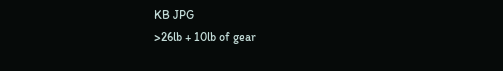KB JPG
>26lb + 10lb of gear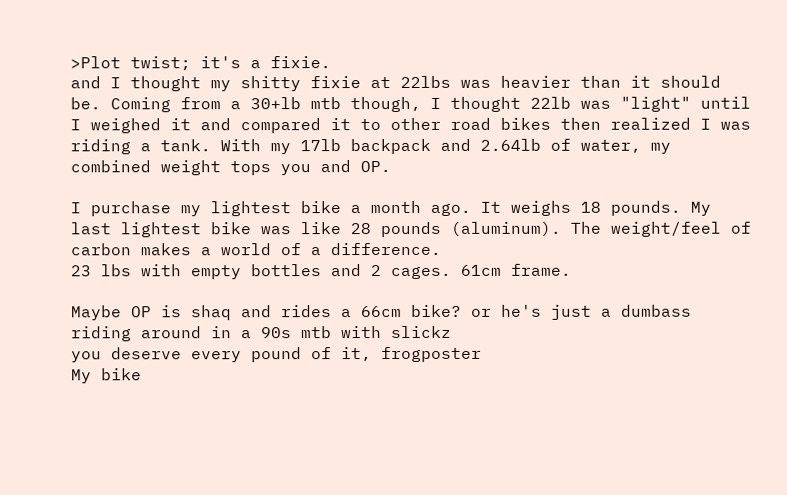>Plot twist; it's a fixie.
and I thought my shitty fixie at 22lbs was heavier than it should be. Coming from a 30+lb mtb though, I thought 22lb was "light" until I weighed it and compared it to other road bikes then realized I was riding a tank. With my 17lb backpack and 2.64lb of water, my combined weight tops you and OP.

I purchase my lightest bike a month ago. It weighs 18 pounds. My last lightest bike was like 28 pounds (aluminum). The weight/feel of carbon makes a world of a difference.
23 lbs with empty bottles and 2 cages. 61cm frame.

Maybe OP is shaq and rides a 66cm bike? or he's just a dumbass riding around in a 90s mtb with slickz
you deserve every pound of it, frogposter
My bike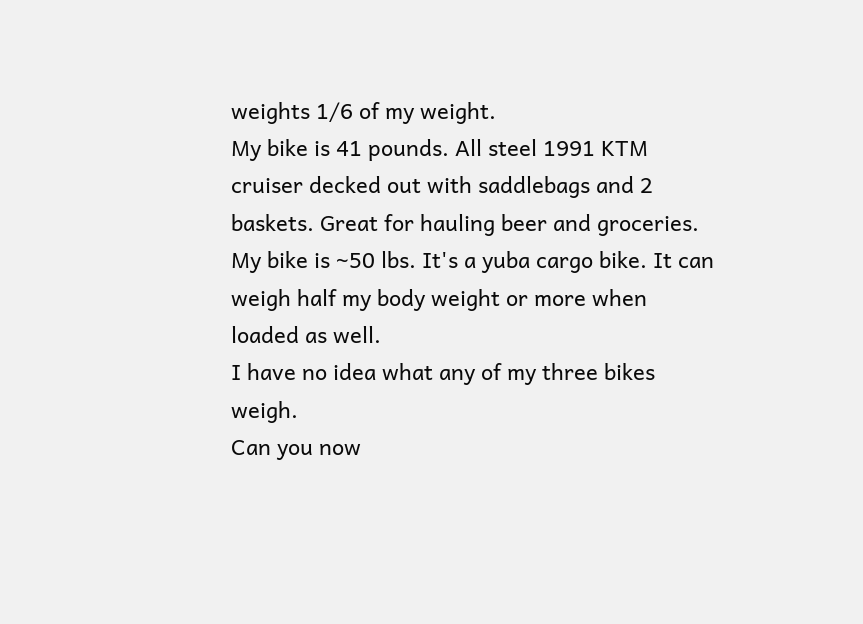weights 1/6 of my weight.
My bike is 41 pounds. All steel 1991 KTM cruiser decked out with saddlebags and 2 baskets. Great for hauling beer and groceries.
My bike is ~50 lbs. It's a yuba cargo bike. It can weigh half my body weight or more when loaded as well.
I have no idea what any of my three bikes weigh.
Can you now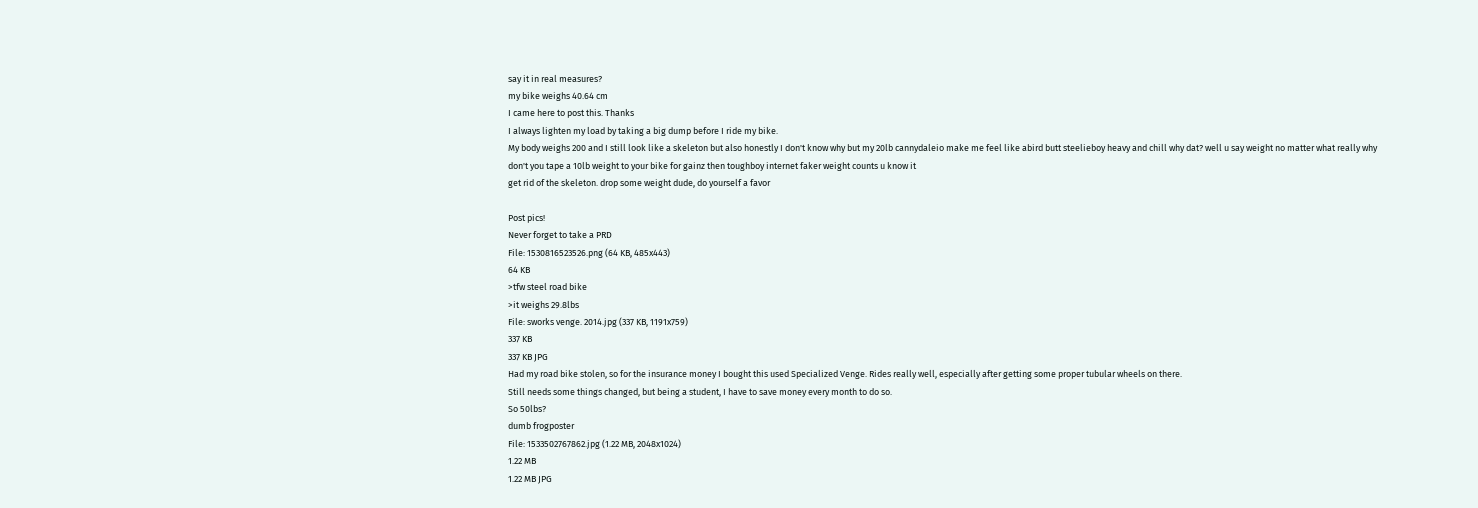say it in real measures?
my bike weighs 40.64 cm
I came here to post this. Thanks
I always lighten my load by taking a big dump before I ride my bike.
My body weighs 200 and I still look like a skeleton but also honestly I don't know why but my 20lb cannydaleio make me feel like abird butt steelieboy heavy and chill why dat? well u say weight no matter what really why don't you tape a 10lb weight to your bike for gainz then toughboy internet faker weight counts u know it
get rid of the skeleton. drop some weight dude, do yourself a favor

Post pics!
Never forget to take a PRD
File: 1530816523526.png (64 KB, 485x443)
64 KB
>tfw steel road bike
>it weighs 29.8lbs
File: sworks venge. 2014.jpg (337 KB, 1191x759)
337 KB
337 KB JPG
Had my road bike stolen, so for the insurance money I bought this used Specialized Venge. Rides really well, especially after getting some proper tubular wheels on there.
Still needs some things changed, but being a student, I have to save money every month to do so.
So 50lbs?
dumb frogposter
File: 1533502767862.jpg (1.22 MB, 2048x1024)
1.22 MB
1.22 MB JPG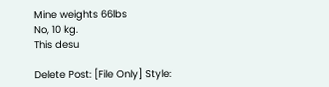Mine weights 66lbs
No, 10 kg.
This desu

Delete Post: [File Only] Style: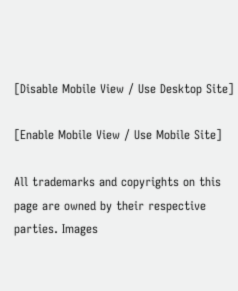[Disable Mobile View / Use Desktop Site]

[Enable Mobile View / Use Mobile Site]

All trademarks and copyrights on this page are owned by their respective parties. Images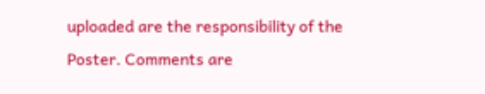uploaded are the responsibility of the Poster. Comments are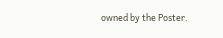owned by the Poster.